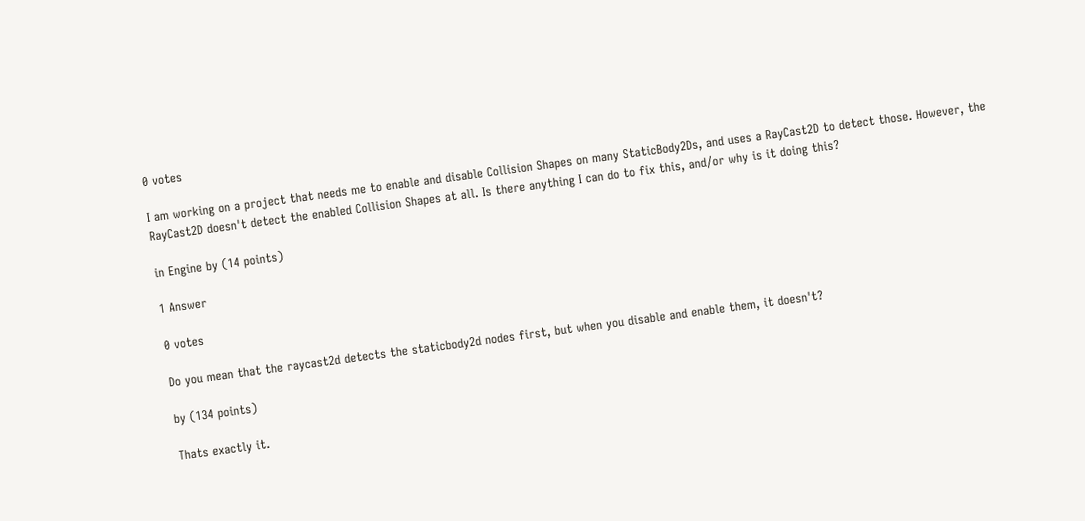0 votes

I am working on a project that needs me to enable and disable Collision Shapes on many StaticBody2Ds, and uses a RayCast2D to detect those. However, the RayCast2D doesn't detect the enabled Collision Shapes at all. Is there anything I can do to fix this, and/or why is it doing this?

in Engine by (14 points)

1 Answer

0 votes

Do you mean that the raycast2d detects the staticbody2d nodes first, but when you disable and enable them, it doesn't?

by (134 points)

Thats exactly it.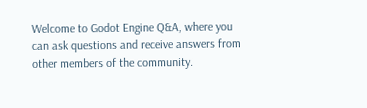Welcome to Godot Engine Q&A, where you can ask questions and receive answers from other members of the community.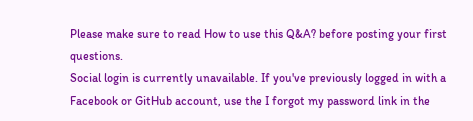Please make sure to read How to use this Q&A? before posting your first questions.
Social login is currently unavailable. If you've previously logged in with a Facebook or GitHub account, use the I forgot my password link in the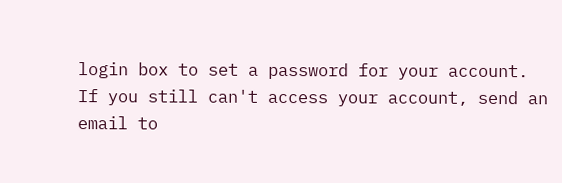login box to set a password for your account. If you still can't access your account, send an email to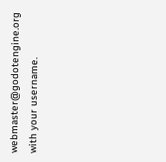webmaster@godotengine.org with your username.